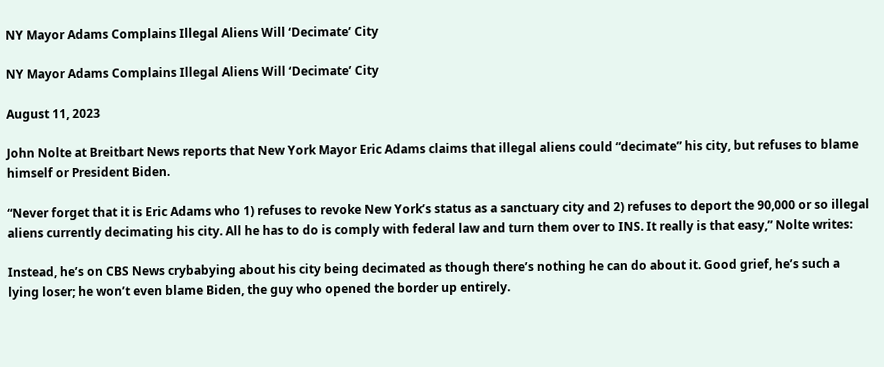NY Mayor Adams Complains Illegal Aliens Will ‘Decimate’ City

NY Mayor Adams Complains Illegal Aliens Will ‘Decimate’ City

August 11, 2023

John Nolte at Breitbart News reports that New York Mayor Eric Adams claims that illegal aliens could “decimate” his city, but refuses to blame himself or President Biden.

“Never forget that it is Eric Adams who 1) refuses to revoke New York’s status as a sanctuary city and 2) refuses to deport the 90,000 or so illegal aliens currently decimating his city. All he has to do is comply with federal law and turn them over to INS. It really is that easy,” Nolte writes:

Instead, he’s on CBS News crybabying about his city being decimated as though there’s nothing he can do about it. Good grief, he’s such a lying loser; he won’t even blame Biden, the guy who opened the border up entirely.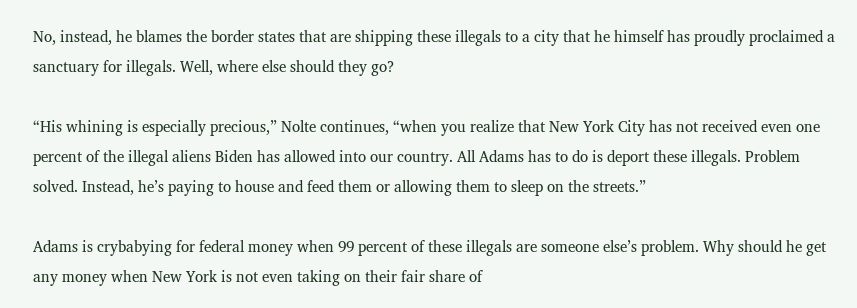No, instead, he blames the border states that are shipping these illegals to a city that he himself has proudly proclaimed a sanctuary for illegals. Well, where else should they go?

“His whining is especially precious,” Nolte continues, “when you realize that New York City has not received even one percent of the illegal aliens Biden has allowed into our country. All Adams has to do is deport these illegals. Problem solved. Instead, he’s paying to house and feed them or allowing them to sleep on the streets.”

Adams is crybabying for federal money when 99 percent of these illegals are someone else’s problem. Why should he get any money when New York is not even taking on their fair share of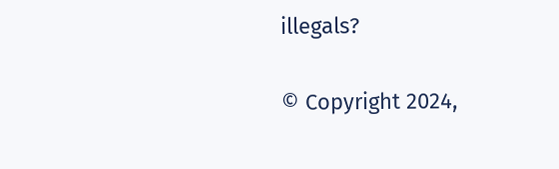illegals?

© Copyright 2024,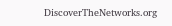DiscoverTheNetworks.org